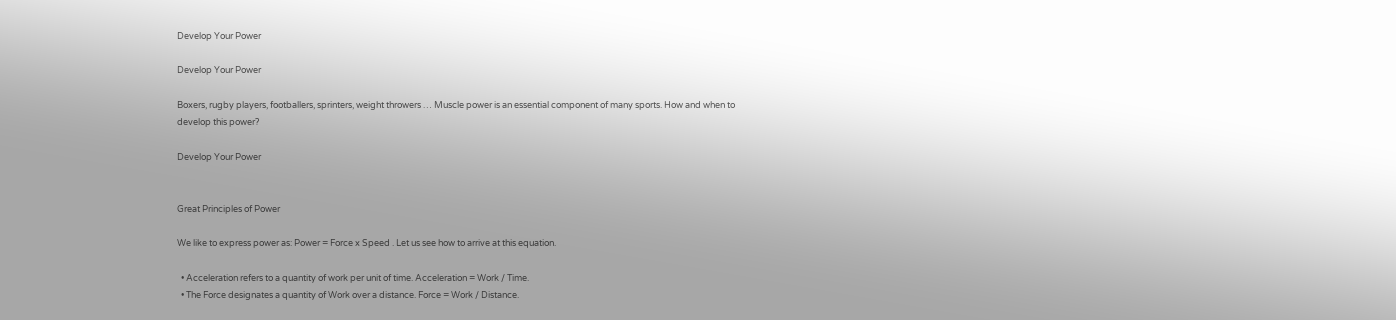Develop Your Power

Develop Your Power

Boxers, rugby players, footballers, sprinters, weight throwers … Muscle power is an essential component of many sports. How and when to develop this power?

Develop Your Power


Great Principles of Power

We like to express power as: Power = Force x Speed . Let us see how to arrive at this equation.

  • Acceleration refers to a quantity of work per unit of time. Acceleration = Work / Time.
  • The Force designates a quantity of Work over a distance. Force = Work / Distance.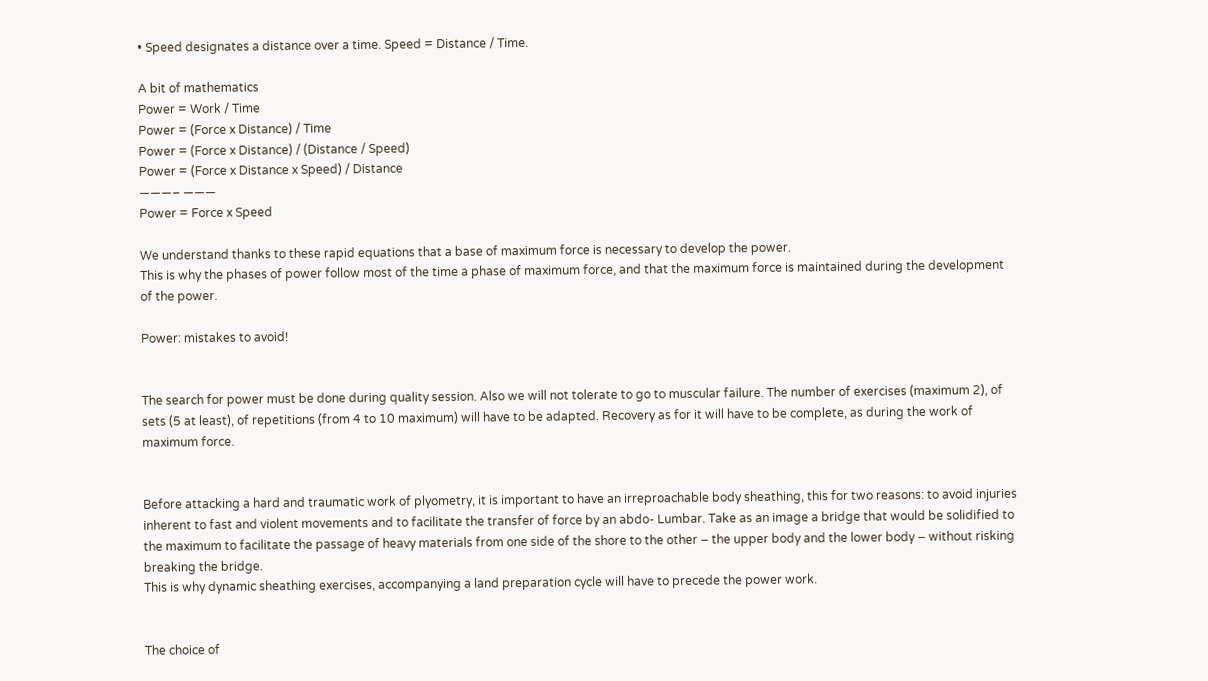• Speed designates a distance over a time. Speed = Distance / Time.

A bit of mathematics
Power = Work / Time
Power = (Force x Distance) / Time
Power = (Force x Distance) / (Distance / Speed)
Power = (Force x Distance x Speed) / Distance
———– ———
Power = Force x Speed

We understand thanks to these rapid equations that a base of maximum force is necessary to develop the power.
This is why the phases of power follow most of the time a phase of maximum force, and that the maximum force is maintained during the development of the power.

Power: mistakes to avoid!


The search for power must be done during quality session. Also we will not tolerate to go to muscular failure. The number of exercises (maximum 2), of sets (5 at least), of repetitions (from 4 to 10 maximum) will have to be adapted. Recovery as for it will have to be complete, as during the work of maximum force.


Before attacking a hard and traumatic work of plyometry, it is important to have an irreproachable body sheathing, this for two reasons: to avoid injuries inherent to fast and violent movements and to facilitate the transfer of force by an abdo- Lumbar. Take as an image a bridge that would be solidified to the maximum to facilitate the passage of heavy materials from one side of the shore to the other – the upper body and the lower body – without risking breaking the bridge.
This is why dynamic sheathing exercises, accompanying a land preparation cycle will have to precede the power work.


The choice of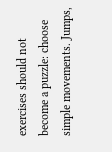exercises should not become a puzzle: choose simple movements. Jumps,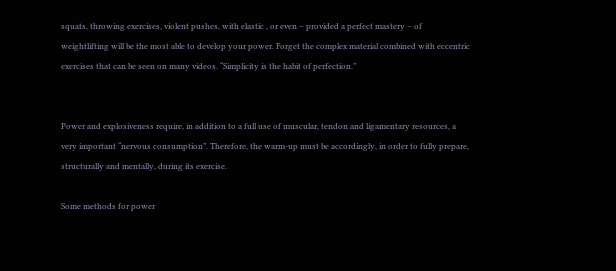squats, throwing exercises, violent pushes, with elastic , or even – provided a perfect mastery – of weightlifting will be the most able to develop your power. Forget the complex material combined with eccentric exercises that can be seen on many videos. “Simplicity is the habit of perfection.”


Power and explosiveness require, in addition to a full use of muscular, tendon and ligamentary resources, a very important “nervous consumption”. Therefore, the warm-up must be accordingly, in order to fully prepare, structurally and mentally, during its exercise.

Some methods for power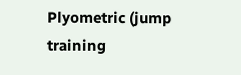Plyometric (jump training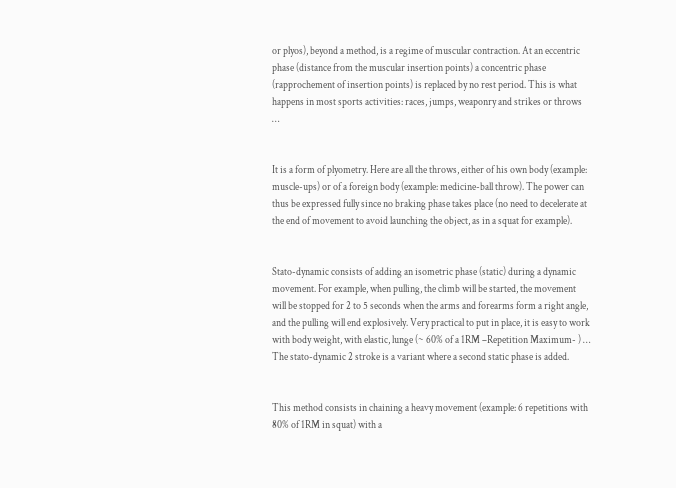or plyos), beyond a method, is a regime of muscular contraction. At an eccentric phase (distance from the muscular insertion points) a concentric phase (rapprochement of insertion points) is replaced by no rest period. This is what happens in most sports activities: races, jumps, weaponry and strikes or throws …


It is a form of plyometry. Here are all the throws, either of his own body (example: muscle-ups) or of a foreign body (example: medicine-ball throw). The power can thus be expressed fully since no braking phase takes place (no need to decelerate at the end of movement to avoid launching the object, as in a squat for example).


Stato-dynamic consists of adding an isometric phase (static) during a dynamic movement. For example, when pulling, the climb will be started, the movement will be stopped for 2 to 5 seconds when the arms and forearms form a right angle, and the pulling will end explosively. Very practical to put in place, it is easy to work with body weight, with elastic, lunge (~ 60% of a 1RM –Repetition Maximum- ) … The stato-dynamic 2 stroke is a variant where a second static phase is added.


This method consists in chaining a heavy movement (example: 6 repetitions with 80% of 1RM in squat) with a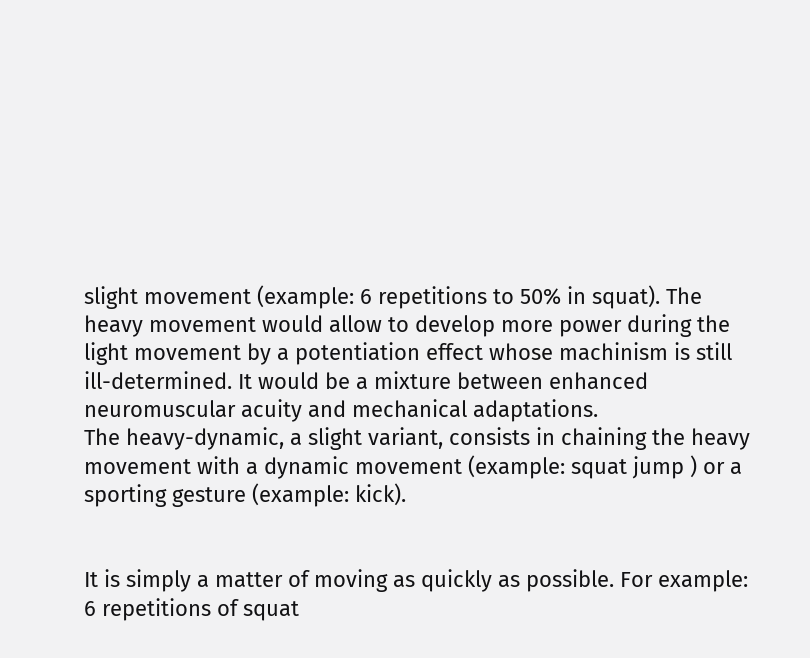slight movement (example: 6 repetitions to 50% in squat). The heavy movement would allow to develop more power during the light movement by a potentiation effect whose machinism is still ill-determined. It would be a mixture between enhanced neuromuscular acuity and mechanical adaptations.
The heavy-dynamic, a slight variant, consists in chaining the heavy movement with a dynamic movement (example: squat jump ) or a sporting gesture (example: kick).


It is simply a matter of moving as quickly as possible. For example: 6 repetitions of squat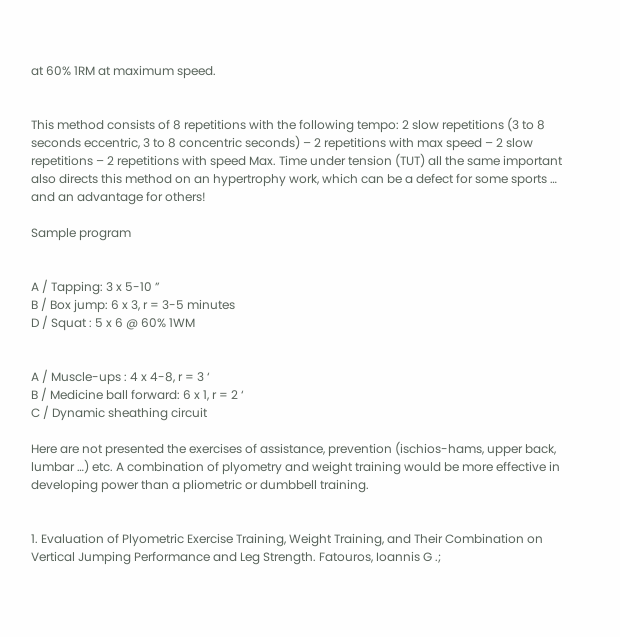at 60% 1RM at maximum speed.


This method consists of 8 repetitions with the following tempo: 2 slow repetitions (3 to 8 seconds eccentric, 3 to 8 concentric seconds) – 2 repetitions with max speed – 2 slow repetitions – 2 repetitions with speed Max. Time under tension (TUT) all the same important also directs this method on an hypertrophy work, which can be a defect for some sports … and an advantage for others!

Sample program


A / Tapping: 3 x 5-10 ”
B / Box jump: 6 x 3, r = 3-5 minutes
D / Squat : 5 x 6 @ 60% 1WM


A / Muscle-ups : 4 x 4-8, r = 3 ‘
B / Medicine ball forward: 6 x 1, r = 2 ‘
C / Dynamic sheathing circuit

Here are not presented the exercises of assistance, prevention (ischios-hams, upper back, lumbar …) etc. A combination of plyometry and weight training would be more effective in developing power than a pliometric or dumbbell training.


1. Evaluation of Plyometric Exercise Training, Weight Training, and Their Combination on Vertical Jumping Performance and Leg Strength. Fatouros, Ioannis G .;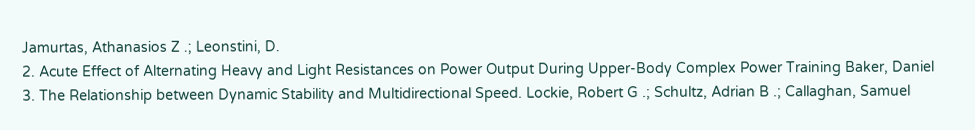Jamurtas, Athanasios Z .; Leonstini, D.
2. Acute Effect of Alternating Heavy and Light Resistances on Power Output During Upper-Body Complex Power Training Baker, Daniel
3. The Relationship between Dynamic Stability and Multidirectional Speed. Lockie, Robert G .; Schultz, Adrian B .; Callaghan, Samuel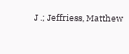J .; Jeffriess, Matthew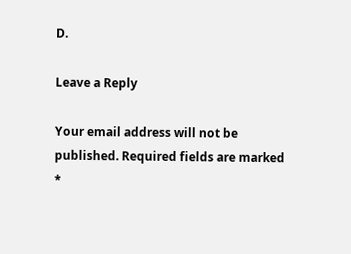D.

Leave a Reply

Your email address will not be published. Required fields are marked *